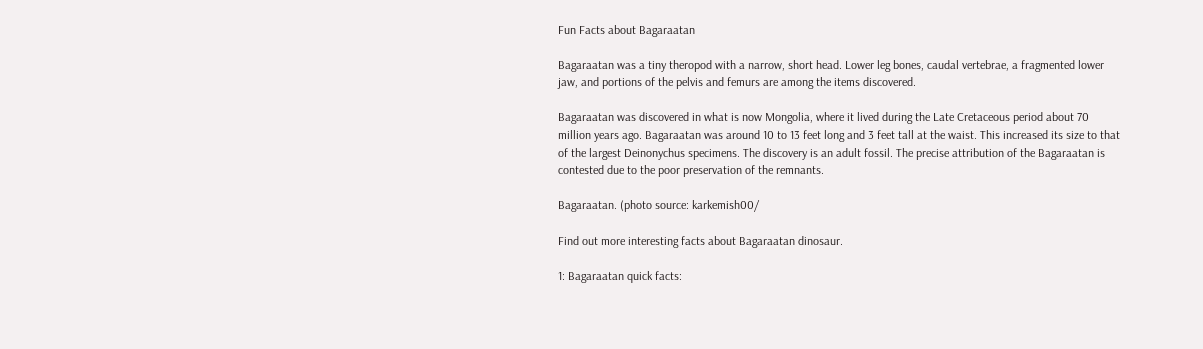Fun Facts about Bagaraatan

Bagaraatan was a tiny theropod with a narrow, short head. Lower leg bones, caudal vertebrae, a fragmented lower jaw, and portions of the pelvis and femurs are among the items discovered.

Bagaraatan was discovered in what is now Mongolia, where it lived during the Late Cretaceous period about 70 million years ago. Bagaraatan was around 10 to 13 feet long and 3 feet tall at the waist. This increased its size to that of the largest Deinonychus specimens. The discovery is an adult fossil. The precise attribution of the Bagaraatan is contested due to the poor preservation of the remnants.

Bagaraatan. (photo source: karkemish00/

Find out more interesting facts about Bagaraatan dinosaur.

1: Bagaraatan quick facts: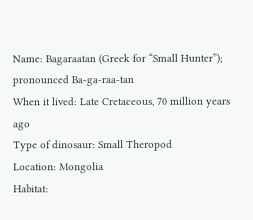Name: Bagaraatan (Greek for “Small Hunter”); pronounced Ba-ga-raa-tan
When it lived: Late Cretaceous, 70 million years ago
Type of dinosaur: Small Theropod
Location: Mongolia
Habitat: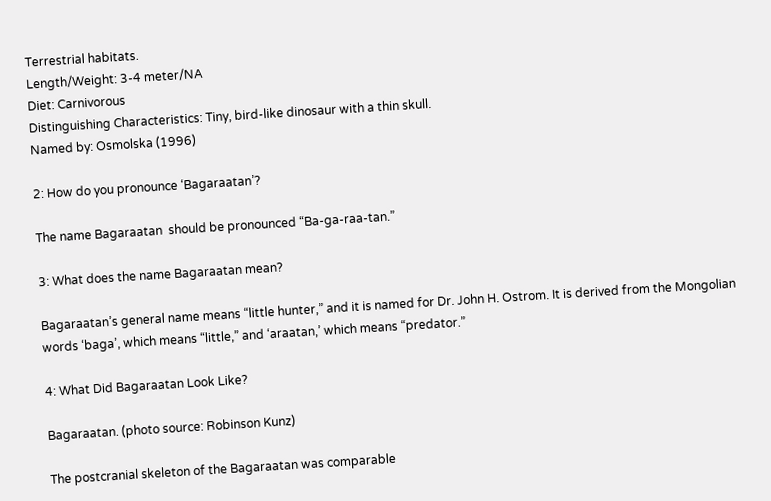Terrestrial habitats.
Length/Weight: 3-4 meter/NA
Diet: Carnivorous
Distinguishing Characteristics: Tiny, bird-like dinosaur with a thin skull.
Named by: Osmolska (1996)

2: How do you pronounce ‘Bagaraatan’?

The name Bagaraatan  should be pronounced “Ba-ga-raa-tan.”

3: What does the name Bagaraatan mean?

Bagaraatan’s general name means “little hunter,” and it is named for Dr. John H. Ostrom. It is derived from the Mongolian words ‘baga’, which means “little,” and ‘araatan,’ which means “predator.”

4: What Did Bagaraatan Look Like?

Bagaraatan. (photo source: Robinson Kunz)

The postcranial skeleton of the Bagaraatan was comparable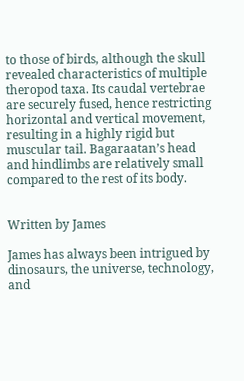to those of birds, although the skull revealed characteristics of multiple theropod taxa. Its caudal vertebrae are securely fused, hence restricting horizontal and vertical movement, resulting in a highly rigid but muscular tail. Bagaraatan’s head and hindlimbs are relatively small compared to the rest of its body.


Written by James

James has always been intrigued by dinosaurs, the universe, technology, and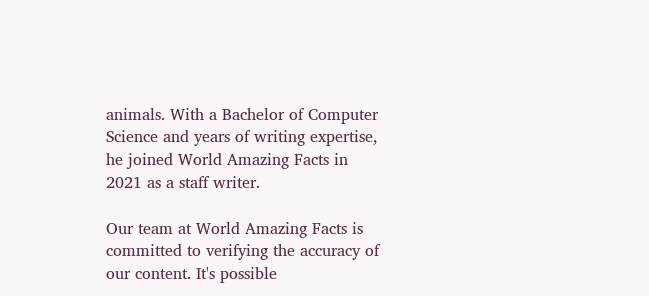animals. With a Bachelor of Computer Science and years of writing expertise, he joined World Amazing Facts in 2021 as a staff writer.

Our team at World Amazing Facts is committed to verifying the accuracy of our content. It's possible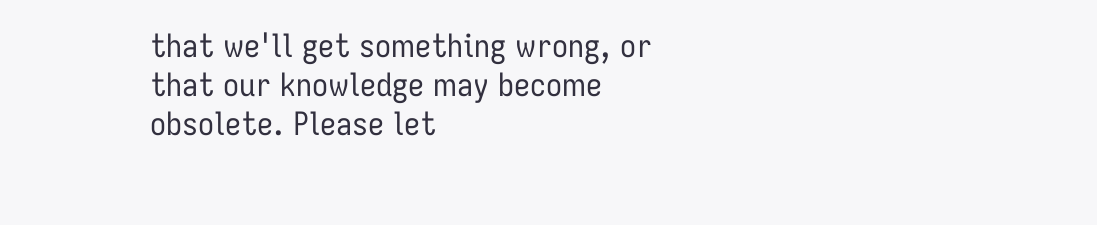that we'll get something wrong, or that our knowledge may become obsolete. Please let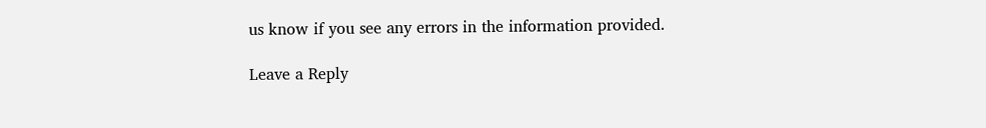us know if you see any errors in the information provided.

Leave a Reply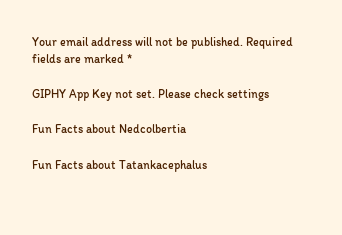Your email address will not be published. Required fields are marked *

GIPHY App Key not set. Please check settings

Fun Facts about Nedcolbertia

Fun Facts about Tatankacephalus